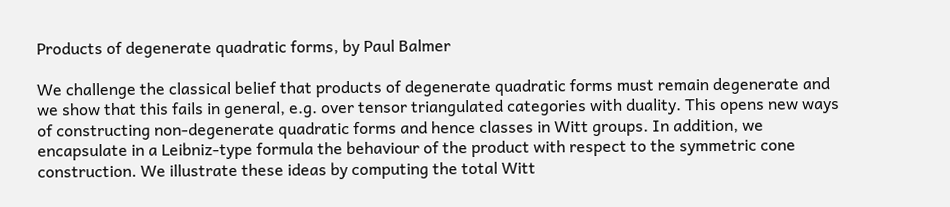Products of degenerate quadratic forms, by Paul Balmer

We challenge the classical belief that products of degenerate quadratic forms must remain degenerate and we show that this fails in general, e.g. over tensor triangulated categories with duality. This opens new ways of constructing non-degenerate quadratic forms and hence classes in Witt groups. In addition, we encapsulate in a Leibniz-type formula the behaviour of the product with respect to the symmetric cone construction. We illustrate these ideas by computing the total Witt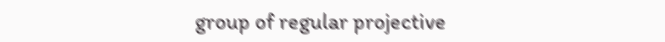group of regular projective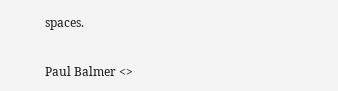spaces.

Paul Balmer <>